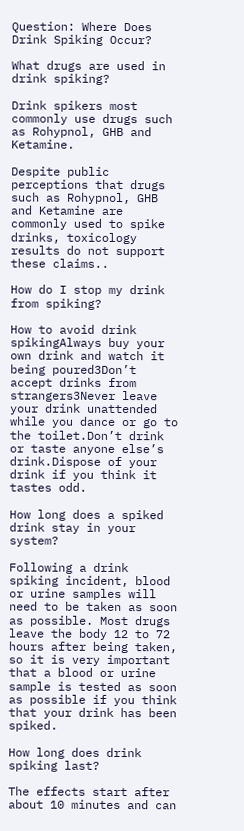Question: Where Does Drink Spiking Occur?

What drugs are used in drink spiking?

Drink spikers most commonly use drugs such as Rohypnol, GHB and Ketamine.

Despite public perceptions that drugs such as Rohypnol, GHB and Ketamine are commonly used to spike drinks, toxicology results do not support these claims..

How do I stop my drink from spiking?

How to avoid drink spikingAlways buy your own drink and watch it being poured3Don’t accept drinks from strangers3Never leave your drink unattended while you dance or go to the toilet.Don’t drink or taste anyone else’s drink.Dispose of your drink if you think it tastes odd.

How long does a spiked drink stay in your system?

Following a drink spiking incident, blood or urine samples will need to be taken as soon as possible. Most drugs leave the body 12 to 72 hours after being taken, so it is very important that a blood or urine sample is tested as soon as possible if you think that your drink has been spiked.

How long does drink spiking last?

The effects start after about 10 minutes and can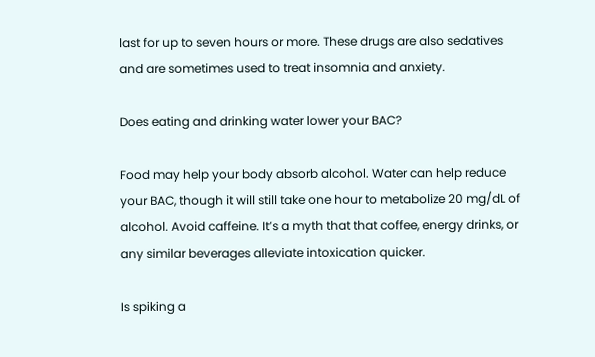last for up to seven hours or more. These drugs are also sedatives and are sometimes used to treat insomnia and anxiety.

Does eating and drinking water lower your BAC?

Food may help your body absorb alcohol. Water can help reduce your BAC, though it will still take one hour to metabolize 20 mg/dL of alcohol. Avoid caffeine. It’s a myth that that coffee, energy drinks, or any similar beverages alleviate intoxication quicker.

Is spiking a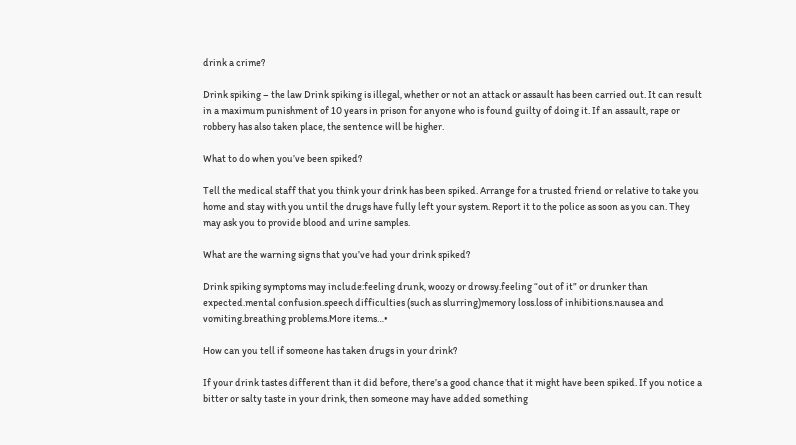drink a crime?

Drink spiking – the law Drink spiking is illegal, whether or not an attack or assault has been carried out. It can result in a maximum punishment of 10 years in prison for anyone who is found guilty of doing it. If an assault, rape or robbery has also taken place, the sentence will be higher.

What to do when you’ve been spiked?

Tell the medical staff that you think your drink has been spiked. Arrange for a trusted friend or relative to take you home and stay with you until the drugs have fully left your system. Report it to the police as soon as you can. They may ask you to provide blood and urine samples.

What are the warning signs that you’ve had your drink spiked?

Drink spiking symptoms may include:feeling drunk, woozy or drowsy.feeling “out of it” or drunker than expected.mental confusion.speech difficulties (such as slurring)memory loss.loss of inhibitions.nausea and vomiting.breathing problems.More items…•

How can you tell if someone has taken drugs in your drink?

If your drink tastes different than it did before, there’s a good chance that it might have been spiked. If you notice a bitter or salty taste in your drink, then someone may have added something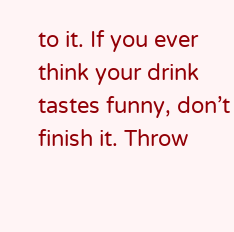to it. If you ever think your drink tastes funny, don’t finish it. Throw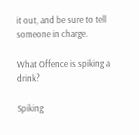it out, and be sure to tell someone in charge.

What Offence is spiking a drink?

Spiking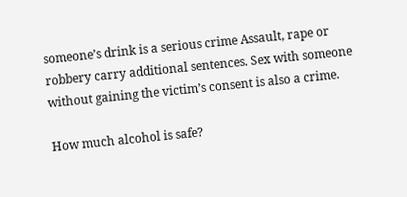someone’s drink is a serious crime Assault, rape or robbery carry additional sentences. Sex with someone without gaining the victim’s consent is also a crime.

How much alcohol is safe?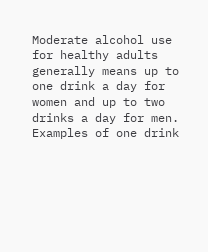Moderate alcohol use for healthy adults generally means up to one drink a day for women and up to two drinks a day for men. Examples of one drink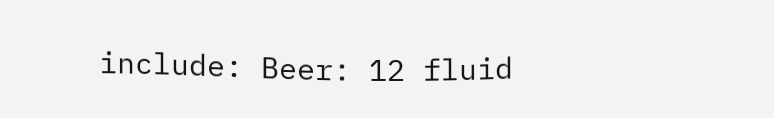include: Beer: 12 fluid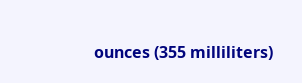ounces (355 milliliters)